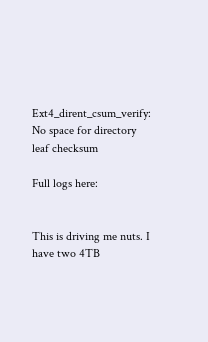Ext4_dirent_csum_verify: No space for directory leaf checksum

Full logs here:


This is driving me nuts. I have two 4TB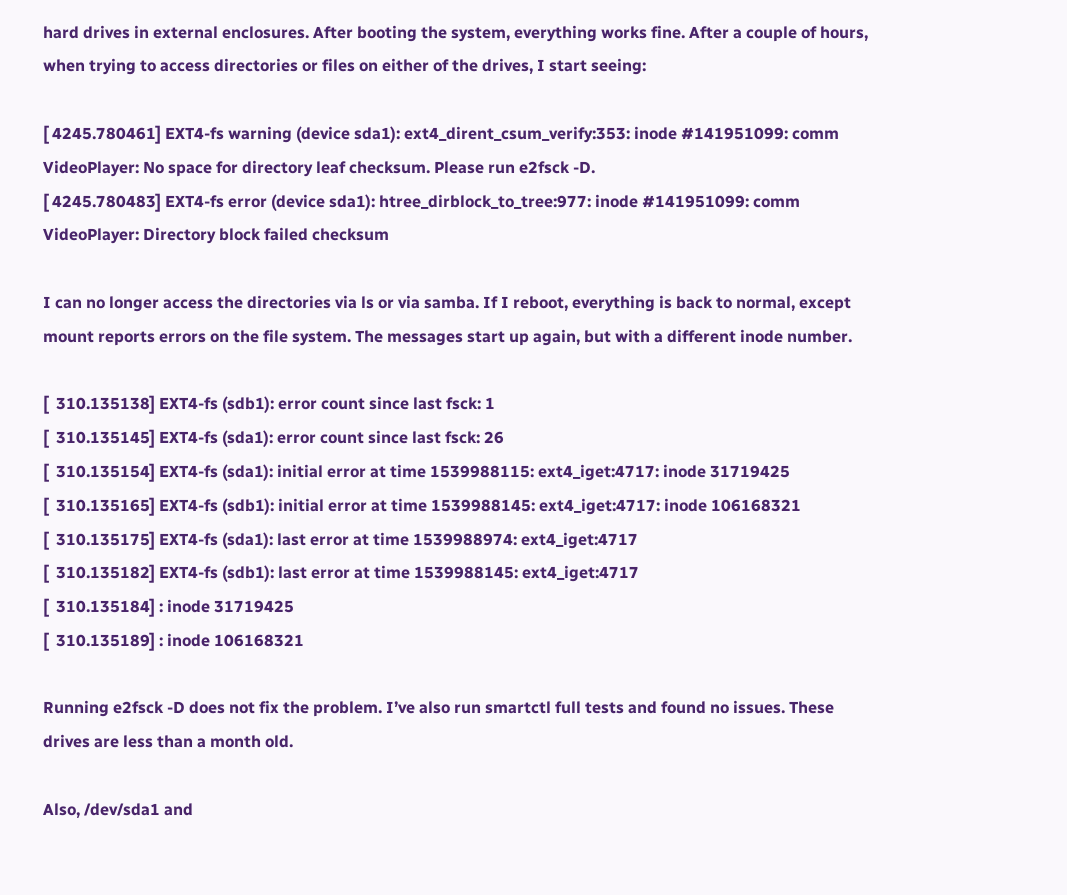hard drives in external enclosures. After booting the system, everything works fine. After a couple of hours, when trying to access directories or files on either of the drives, I start seeing:

[ 4245.780461] EXT4-fs warning (device sda1): ext4_dirent_csum_verify:353: inode #141951099: comm VideoPlayer: No space for directory leaf checksum. Please run e2fsck -D.
[ 4245.780483] EXT4-fs error (device sda1): htree_dirblock_to_tree:977: inode #141951099: comm VideoPlayer: Directory block failed checksum

I can no longer access the directories via ls or via samba. If I reboot, everything is back to normal, except mount reports errors on the file system. The messages start up again, but with a different inode number.

[  310.135138] EXT4-fs (sdb1): error count since last fsck: 1
[  310.135145] EXT4-fs (sda1): error count since last fsck: 26
[  310.135154] EXT4-fs (sda1): initial error at time 1539988115: ext4_iget:4717: inode 31719425
[  310.135165] EXT4-fs (sdb1): initial error at time 1539988145: ext4_iget:4717: inode 106168321
[  310.135175] EXT4-fs (sda1): last error at time 1539988974: ext4_iget:4717
[  310.135182] EXT4-fs (sdb1): last error at time 1539988145: ext4_iget:4717
[  310.135184] : inode 31719425
[  310.135189] : inode 106168321

Running e2fsck -D does not fix the problem. I’ve also run smartctl full tests and found no issues. These drives are less than a month old.

Also, /dev/sda1 and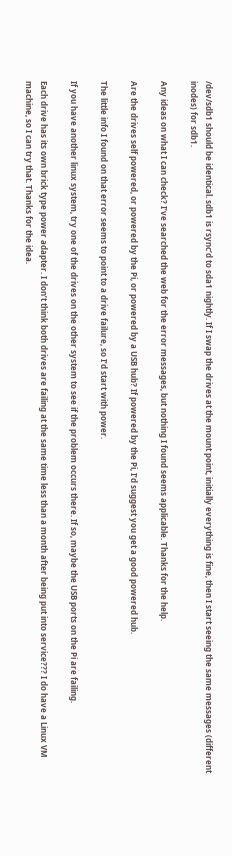/dev/sdb1 should be identical. sdb1 is rsync’d to sda1 nightly. If I swap the drives at the mount point, initially everything is fine, then I start seeing the same messages (different inodes) for sdb1.

Any ideas on what I can check? I’ve searched the web for the error messages, but nothing I found seems applicable. Thanks for the help.

Are the drives self powered, or powered by the Pi, or powered by a USB hub? If powered by the Pi, I’d suggest you get a good powered hub.

The little info I found on that error seems to point to a drive failure, so I’d start with power.

If you have another linux system, try one of the drives on the other system to see if the problem occurs there. If so, maybe the USB ports on the Pi are failing.

Each drive has its own brick type power adapter. I don’t think both drives are failing at the same time less than a month after being put into service??? I do have a Linux VM machine, so I can try that. Thanks for the idea.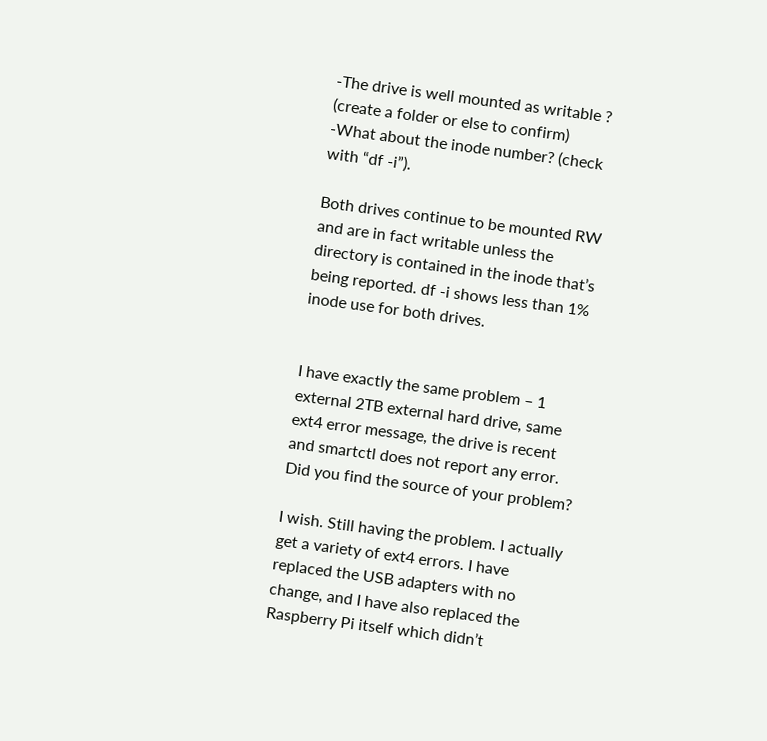-The drive is well mounted as writable ? (create a folder or else to confirm)
-What about the inode number? (check with “df -i”).

Both drives continue to be mounted RW and are in fact writable unless the directory is contained in the inode that’s being reported. df -i shows less than 1% inode use for both drives.


I have exactly the same problem – 1 external 2TB external hard drive, same ext4 error message, the drive is recent and smartctl does not report any error. Did you find the source of your problem?

I wish. Still having the problem. I actually get a variety of ext4 errors. I have replaced the USB adapters with no change, and I have also replaced the Raspberry Pi itself which didn’t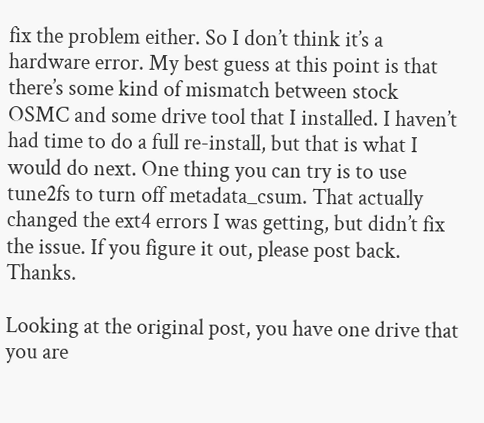fix the problem either. So I don’t think it’s a hardware error. My best guess at this point is that there’s some kind of mismatch between stock OSMC and some drive tool that I installed. I haven’t had time to do a full re-install, but that is what I would do next. One thing you can try is to use tune2fs to turn off metadata_csum. That actually changed the ext4 errors I was getting, but didn’t fix the issue. If you figure it out, please post back. Thanks.

Looking at the original post, you have one drive that you are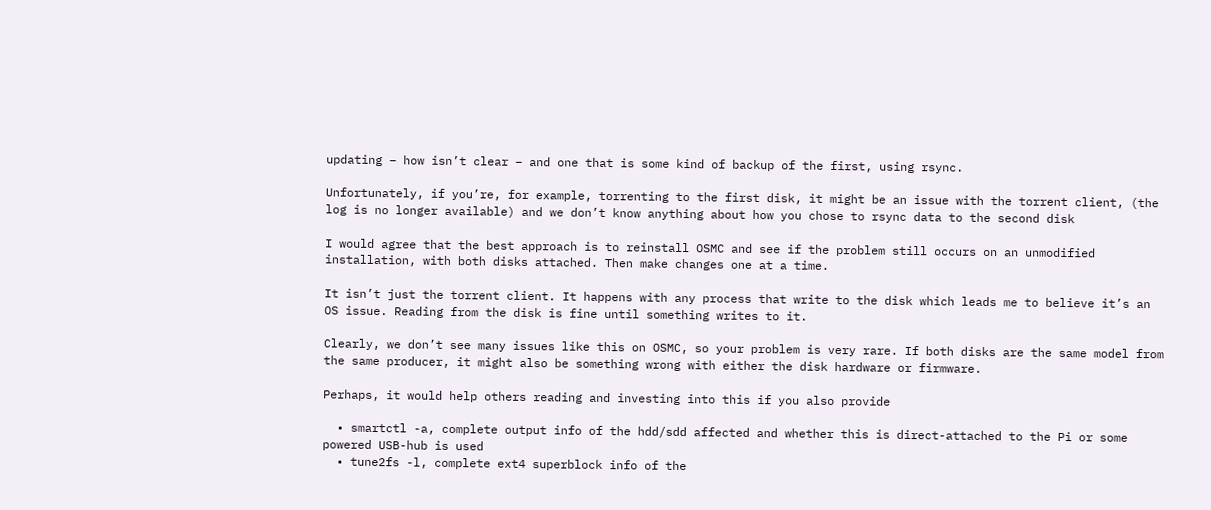updating – how isn’t clear – and one that is some kind of backup of the first, using rsync.

Unfortunately, if you’re, for example, torrenting to the first disk, it might be an issue with the torrent client, (the log is no longer available) and we don’t know anything about how you chose to rsync data to the second disk

I would agree that the best approach is to reinstall OSMC and see if the problem still occurs on an unmodified installation, with both disks attached. Then make changes one at a time.

It isn’t just the torrent client. It happens with any process that write to the disk which leads me to believe it’s an OS issue. Reading from the disk is fine until something writes to it.

Clearly, we don’t see many issues like this on OSMC, so your problem is very rare. If both disks are the same model from the same producer, it might also be something wrong with either the disk hardware or firmware.

Perhaps, it would help others reading and investing into this if you also provide

  • smartctl -a, complete output info of the hdd/sdd affected and whether this is direct-attached to the Pi or some powered USB-hub is used
  • tune2fs -l, complete ext4 superblock info of the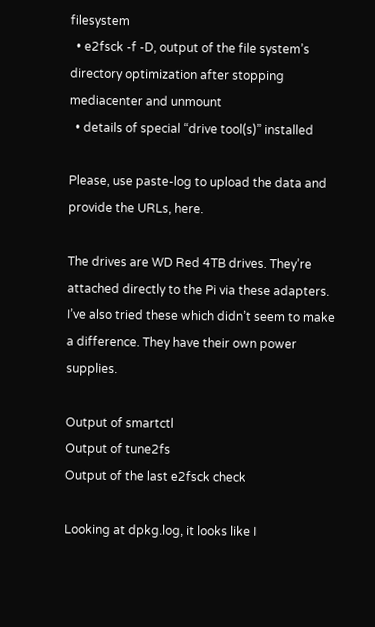filesystem
  • e2fsck -f -D, output of the file system’s directory optimization after stopping mediacenter and unmount
  • details of special “drive tool(s)” installed

Please, use paste-log to upload the data and provide the URLs, here.

The drives are WD Red 4TB drives. They’re attached directly to the Pi via these adapters. I’ve also tried these which didn’t seem to make a difference. They have their own power supplies.

Output of smartctl
Output of tune2fs
Output of the last e2fsck check

Looking at dpkg.log, it looks like I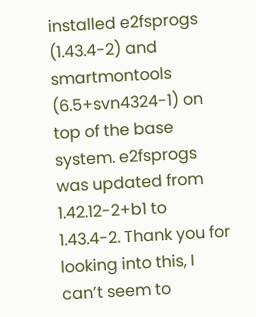installed e2fsprogs (1.43.4-2) and smartmontools (6.5+svn4324-1) on top of the base system. e2fsprogs was updated from 1.42.12-2+b1 to 1.43.4-2. Thank you for looking into this, I can’t seem to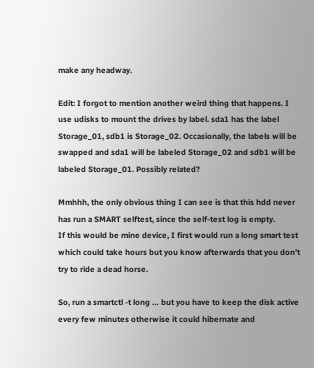make any headway.

Edit: I forgot to mention another weird thing that happens. I use udisks to mount the drives by label. sda1 has the label Storage_01, sdb1 is Storage_02. Occasionally, the labels will be swapped and sda1 will be labeled Storage_02 and sdb1 will be labeled Storage_01. Possibly related?

Mmhhh, the only obvious thing I can see is that this hdd never has run a SMART selftest, since the self-test log is empty.
If this would be mine device, I first would run a long smart test which could take hours but you know afterwards that you don’t try to ride a dead horse.

So, run a smartctl -t long … but you have to keep the disk active every few minutes otherwise it could hibernate and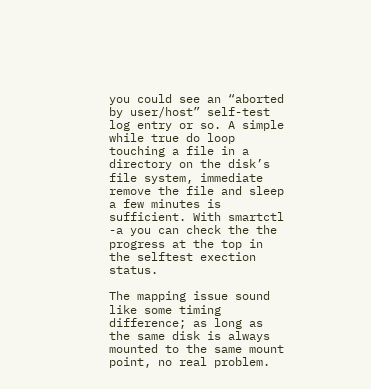you could see an “aborted by user/host” self-test log entry or so. A simple while true do loop touching a file in a directory on the disk’s file system, immediate remove the file and sleep a few minutes is sufficient. With smartctl -a you can check the the progress at the top in the selftest exection status.

The mapping issue sound like some timing difference; as long as the same disk is always mounted to the same mount point, no real problem.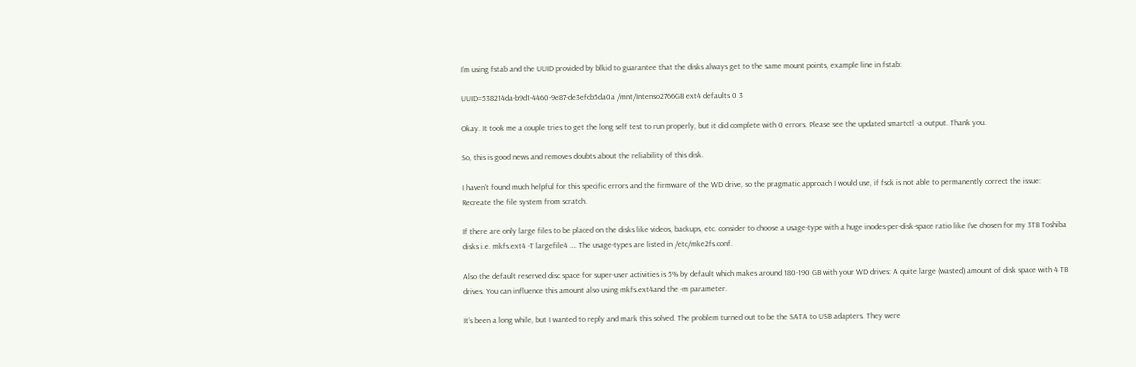I’m using fstab and the UUID provided by blkid to guarantee that the disks always get to the same mount points, example line in fstab:

UUID=538214da-b9d1-4460-9e87-de3efcb5da0a /mnt/Intenso2766GB ext4 defaults 0 3

Okay. It took me a couple tries to get the long self test to run properly, but it did complete with 0 errors. Please see the updated smartctl -a output. Thank you.

So, this is good news and removes doubts about the reliability of this disk.

I haven’t found much helpful for this specific errors and the firmware of the WD drive, so the pragmatic approach I would use, if fsck is not able to permanently correct the issue: Recreate the file system from scratch.

If there are only large files to be placed on the disks like videos, backups, etc. consider to choose a usage-type with a huge inodes-per-disk-space ratio like I’ve chosen for my 3TB Toshiba disks i.e. mkfs.ext4 -T largefile4 …. The usage-types are listed in /etc/mke2fs.conf.

Also the default reserved disc space for super-user activities is 5% by default which makes around 180-190 GB with your WD drives: A quite large (wasted) amount of disk space with 4 TB drives. You can influence this amount also using mkfs.ext4and the -m parameter.

It’s been a long while, but I wanted to reply and mark this solved. The problem turned out to be the SATA to USB adapters. They were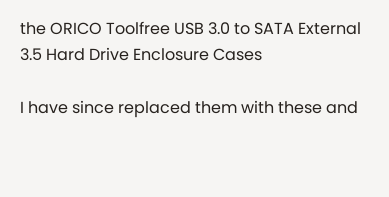the ORICO Toolfree USB 3.0 to SATA External 3.5 Hard Drive Enclosure Cases

I have since replaced them with these and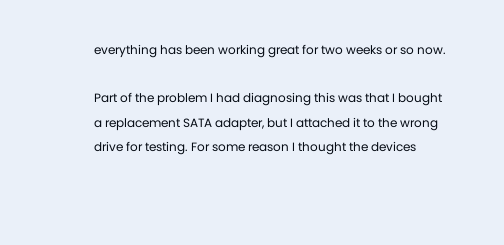everything has been working great for two weeks or so now.

Part of the problem I had diagnosing this was that I bought a replacement SATA adapter, but I attached it to the wrong drive for testing. For some reason I thought the devices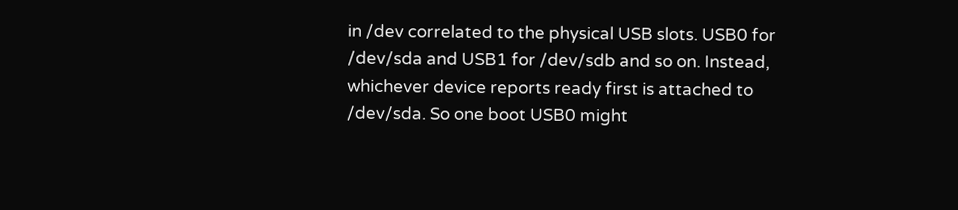in /dev correlated to the physical USB slots. USB0 for /dev/sda and USB1 for /dev/sdb and so on. Instead, whichever device reports ready first is attached to /dev/sda. So one boot USB0 might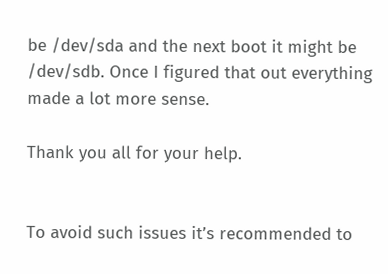be /dev/sda and the next boot it might be /dev/sdb. Once I figured that out everything made a lot more sense.

Thank you all for your help.


To avoid such issues it’s recommended to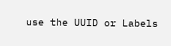use the UUID or Labels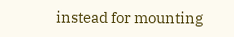instead for mounting